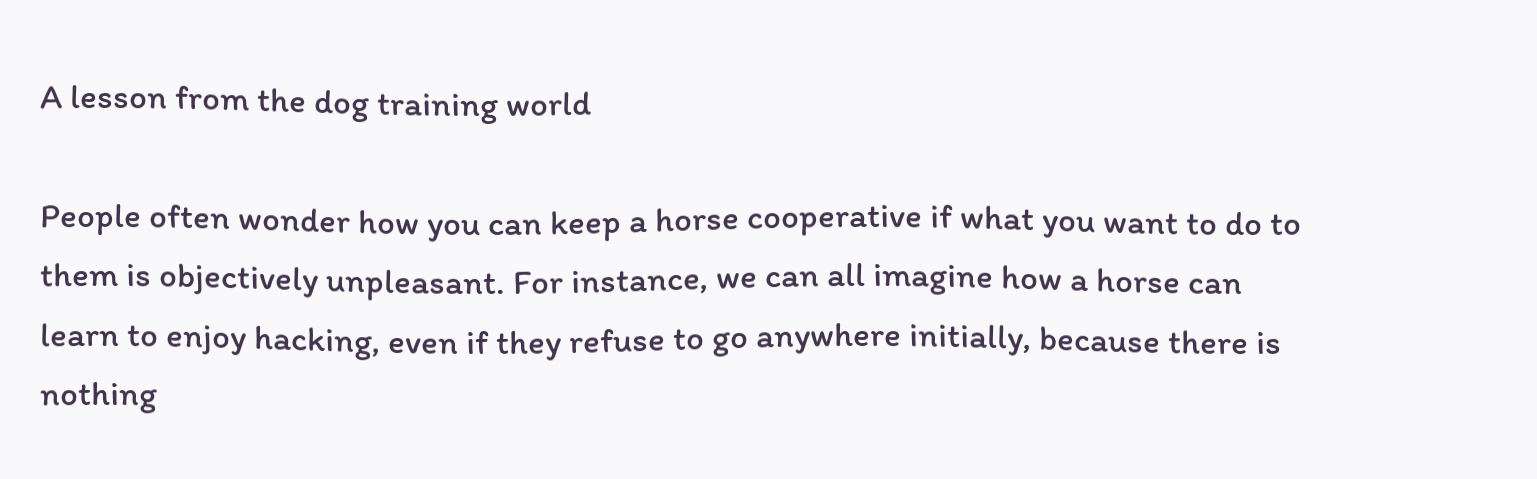A lesson from the dog training world

People often wonder how you can keep a horse cooperative if what you want to do to them is objectively unpleasant. For instance, we can all imagine how a horse can learn to enjoy hacking, even if they refuse to go anywhere initially, because there is nothing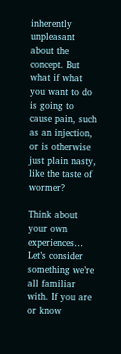inherently unpleasant about the concept. But what if what you want to do is going to cause pain, such as an injection, or is otherwise just plain nasty, like the taste of wormer?

Think about your own experiences… Let’s consider something we’re all familiar with. If you are or know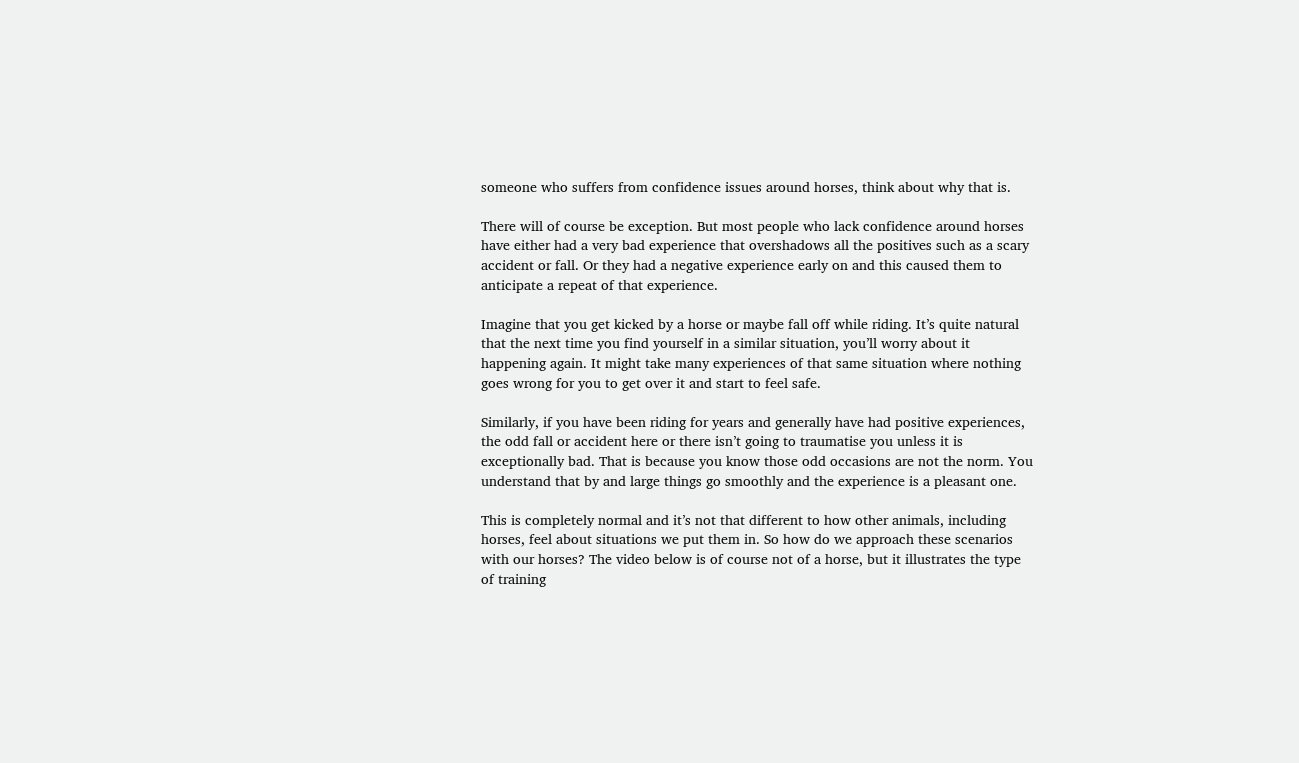someone who suffers from confidence issues around horses, think about why that is.

There will of course be exception. But most people who lack confidence around horses have either had a very bad experience that overshadows all the positives such as a scary accident or fall. Or they had a negative experience early on and this caused them to anticipate a repeat of that experience.

Imagine that you get kicked by a horse or maybe fall off while riding. It’s quite natural that the next time you find yourself in a similar situation, you’ll worry about it happening again. It might take many experiences of that same situation where nothing goes wrong for you to get over it and start to feel safe.

Similarly, if you have been riding for years and generally have had positive experiences, the odd fall or accident here or there isn’t going to traumatise you unless it is exceptionally bad. That is because you know those odd occasions are not the norm. You understand that by and large things go smoothly and the experience is a pleasant one.

This is completely normal and it’s not that different to how other animals, including horses, feel about situations we put them in. So how do we approach these scenarios with our horses? The video below is of course not of a horse, but it illustrates the type of training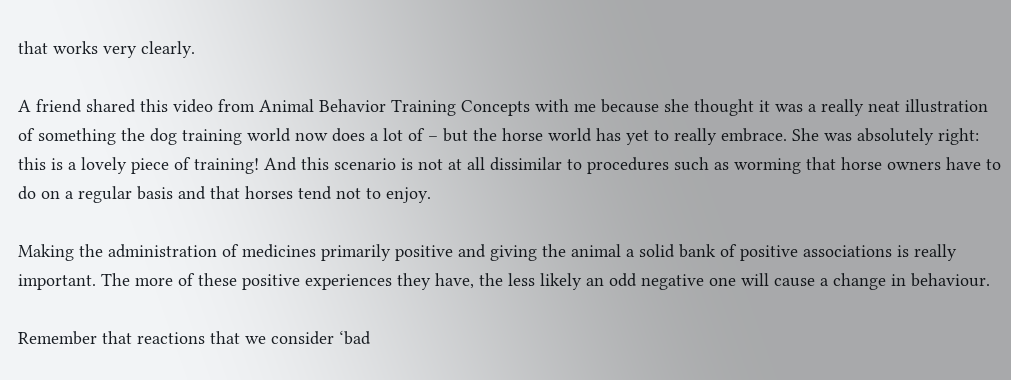that works very clearly.

A friend shared this video from Animal Behavior Training Concepts with me because she thought it was a really neat illustration of something the dog training world now does a lot of – but the horse world has yet to really embrace. She was absolutely right: this is a lovely piece of training! And this scenario is not at all dissimilar to procedures such as worming that horse owners have to do on a regular basis and that horses tend not to enjoy.

Making the administration of medicines primarily positive and giving the animal a solid bank of positive associations is really important. The more of these positive experiences they have, the less likely an odd negative one will cause a change in behaviour.

Remember that reactions that we consider ‘bad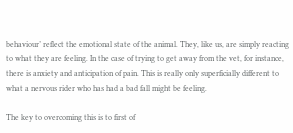behaviour’ reflect the emotional state of the animal. They, like us, are simply reacting to what they are feeling. In the case of trying to get away from the vet, for instance, there is anxiety and anticipation of pain. This is really only superficially different to what a nervous rider who has had a bad fall might be feeling.

The key to overcoming this is to first of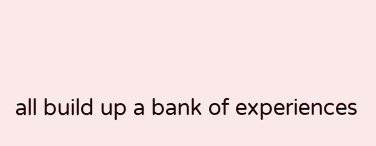all build up a bank of experiences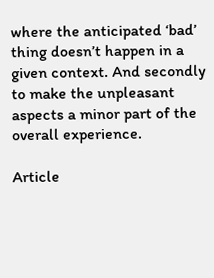where the anticipated ‘bad’ thing doesn’t happen in a given context. And secondly to make the unpleasant aspects a minor part of the overall experience.

Article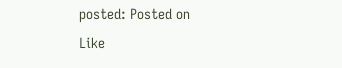posted: Posted on
Like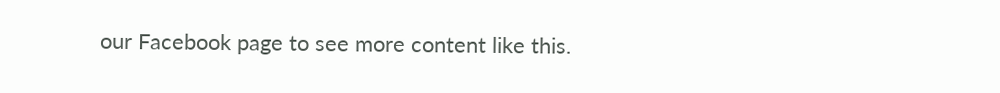our Facebook page to see more content like this.